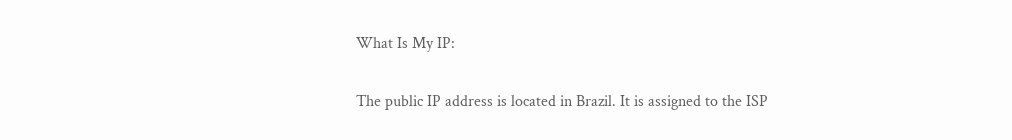What Is My IP:

The public IP address is located in Brazil. It is assigned to the ISP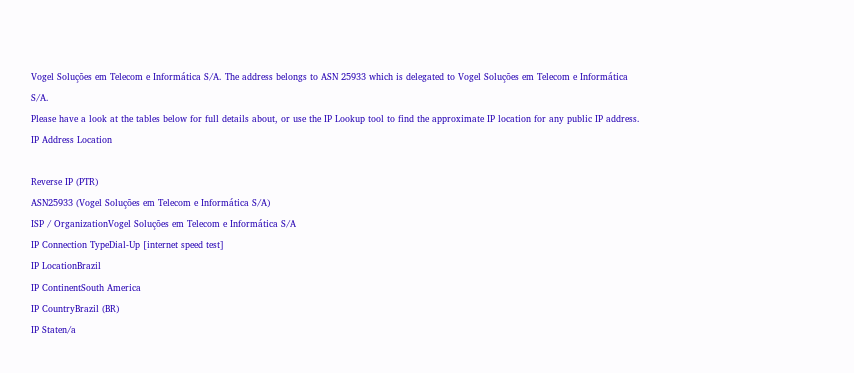Vogel Soluções em Telecom e Informática S/A. The address belongs to ASN 25933 which is delegated to Vogel Soluções em Telecom e Informática S/A.
Please have a look at the tables below for full details about, or use the IP Lookup tool to find the approximate IP location for any public IP address. IP Address Location

Reverse IP (PTR)
ASN25933 (Vogel Soluções em Telecom e Informática S/A)
ISP / OrganizationVogel Soluções em Telecom e Informática S/A
IP Connection TypeDial-Up [internet speed test]
IP LocationBrazil
IP ContinentSouth America
IP CountryBrazil (BR)
IP Staten/a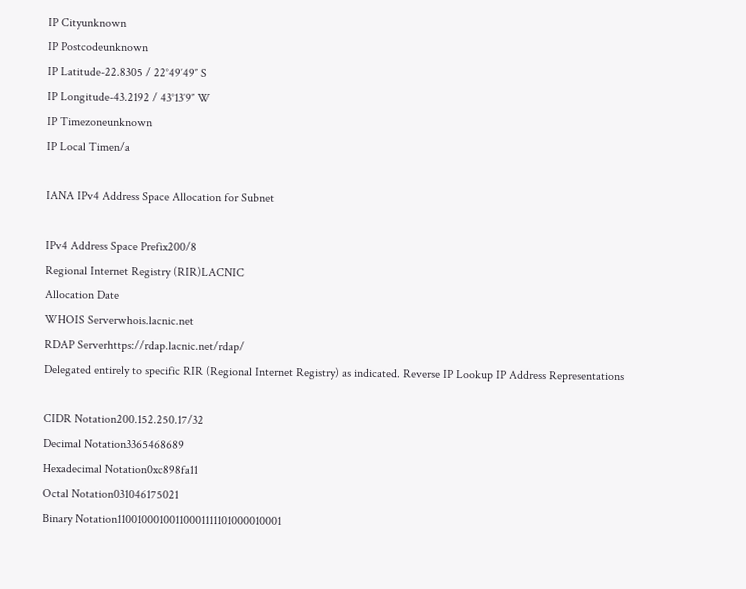IP Cityunknown
IP Postcodeunknown
IP Latitude-22.8305 / 22°49′49″ S
IP Longitude-43.2192 / 43°13′9″ W
IP Timezoneunknown
IP Local Timen/a

IANA IPv4 Address Space Allocation for Subnet

IPv4 Address Space Prefix200/8
Regional Internet Registry (RIR)LACNIC
Allocation Date
WHOIS Serverwhois.lacnic.net
RDAP Serverhttps://rdap.lacnic.net/rdap/
Delegated entirely to specific RIR (Regional Internet Registry) as indicated. Reverse IP Lookup IP Address Representations

CIDR Notation200.152.250.17/32
Decimal Notation3365468689
Hexadecimal Notation0xc898fa11
Octal Notation031046175021
Binary Notation11001000100110001111101000010001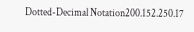Dotted-Decimal Notation200.152.250.17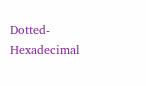Dotted-Hexadecimal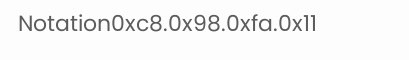Notation0xc8.0x98.0xfa.0x11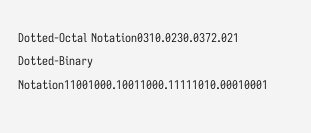Dotted-Octal Notation0310.0230.0372.021
Dotted-Binary Notation11001000.10011000.11111010.00010001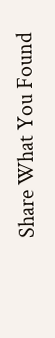Share What You Found